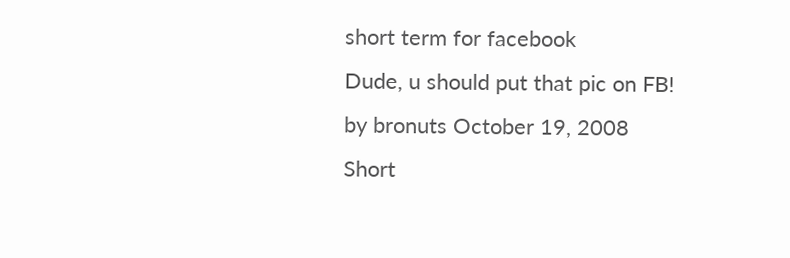short term for facebook
Dude, u should put that pic on FB!
by bronuts October 19, 2008
Short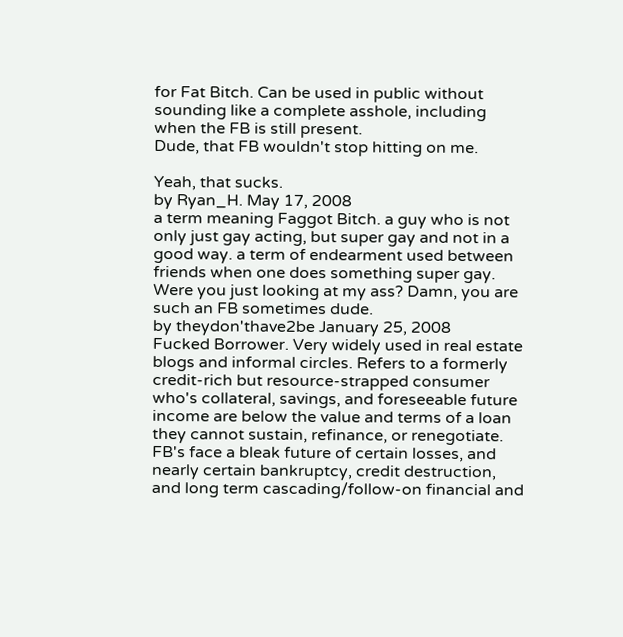for Fat Bitch. Can be used in public without sounding like a complete asshole, including when the FB is still present.
Dude, that FB wouldn't stop hitting on me.

Yeah, that sucks.
by Ryan_H. May 17, 2008
a term meaning Faggot Bitch. a guy who is not only just gay acting, but super gay and not in a good way. a term of endearment used between friends when one does something super gay.
Were you just looking at my ass? Damn, you are such an FB sometimes dude.
by theydon'thave2be January 25, 2008
Fucked Borrower. Very widely used in real estate blogs and informal circles. Refers to a formerly credit-rich but resource-strapped consumer who's collateral, savings, and foreseeable future income are below the value and terms of a loan they cannot sustain, refinance, or renegotiate. FB's face a bleak future of certain losses, and nearly certain bankruptcy, credit destruction, and long term cascading/follow-on financial and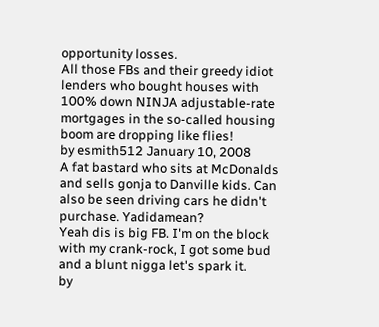opportunity losses.
All those FBs and their greedy idiot lenders who bought houses with 100% down NINJA adjustable-rate mortgages in the so-called housing boom are dropping like flies!
by esmith512 January 10, 2008
A fat bastard who sits at McDonalds and sells gonja to Danville kids. Can also be seen driving cars he didn't purchase. Yadidamean?
Yeah dis is big FB. I'm on the block with my crank-rock, I got some bud and a blunt nigga let's spark it.
by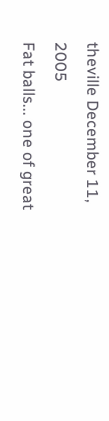theville December 11, 2005
Fat balls... one of great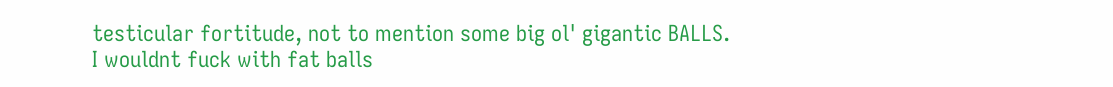testicular fortitude, not to mention some big ol' gigantic BALLS.
I wouldnt fuck with fat balls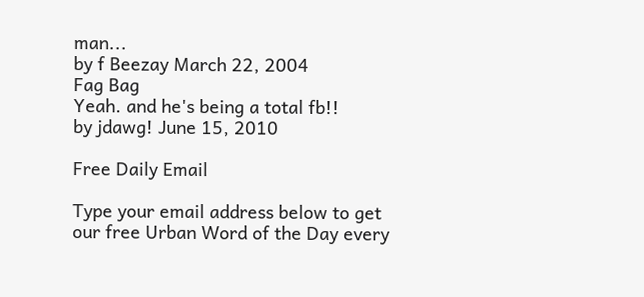man...
by f Beezay March 22, 2004
Fag Bag
Yeah. and he's being a total fb!!
by jdawg! June 15, 2010

Free Daily Email

Type your email address below to get our free Urban Word of the Day every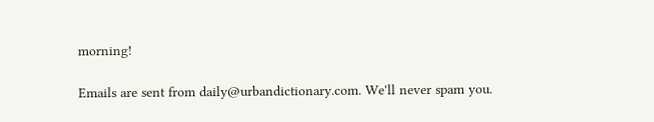morning!

Emails are sent from daily@urbandictionary.com. We'll never spam you.